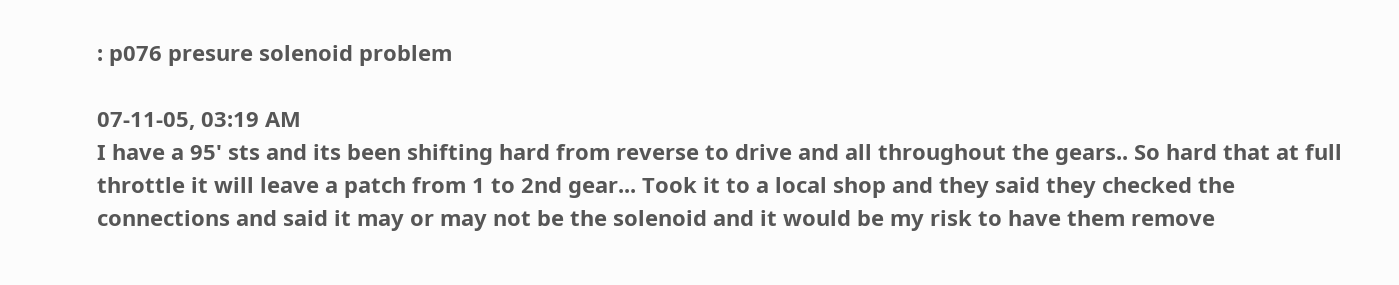: p076 presure solenoid problem

07-11-05, 03:19 AM
I have a 95' sts and its been shifting hard from reverse to drive and all throughout the gears.. So hard that at full throttle it will leave a patch from 1 to 2nd gear... Took it to a local shop and they said they checked the connections and said it may or may not be the solenoid and it would be my risk to have them remove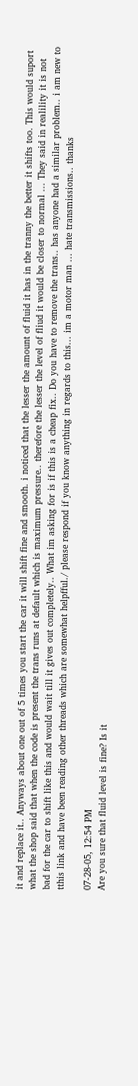it and replace it.. Anyways about one out of 5 times you start the car it will shift fine and smooth. i noticed that the lesser the amount of fluid it has in the tranny the better it shifts too. This would suport what the shop said that when the code is present the trans runs at default which is maximum pressure.. therefore the lesser the level of fliud it would be closer to normal ... They said in realility it is not bad for the car to shift like this and would wait till it gives out completely.. What im asking for is if this is a cheap fix.. Do you have to remove the trans.. has anyone had a similar problem.. i am new to tthis link and have been reading other threads which are somewhat helpfful./ please respond if you know anything in regards to this... im a motor man ... hate transmissions.. thanks

07-28-05, 12:54 PM
Are you sure that fluid level is fine? Is it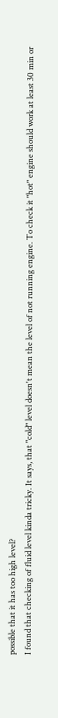possible that it has too high level?
I found that checking of fluid level kinda tricky. It says, that "cold" level doesn't mean the level of not running engine. To check it "hot" engine should work at least 30 min or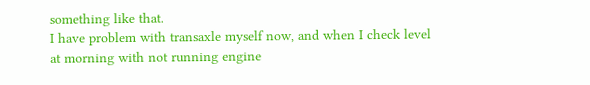something like that.
I have problem with transaxle myself now, and when I check level at morning with not running engine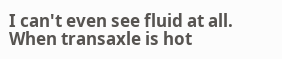I can't even see fluid at all. When transaxle is hot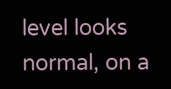level looks normal, on a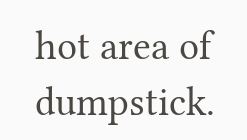hot area of dumpstick.